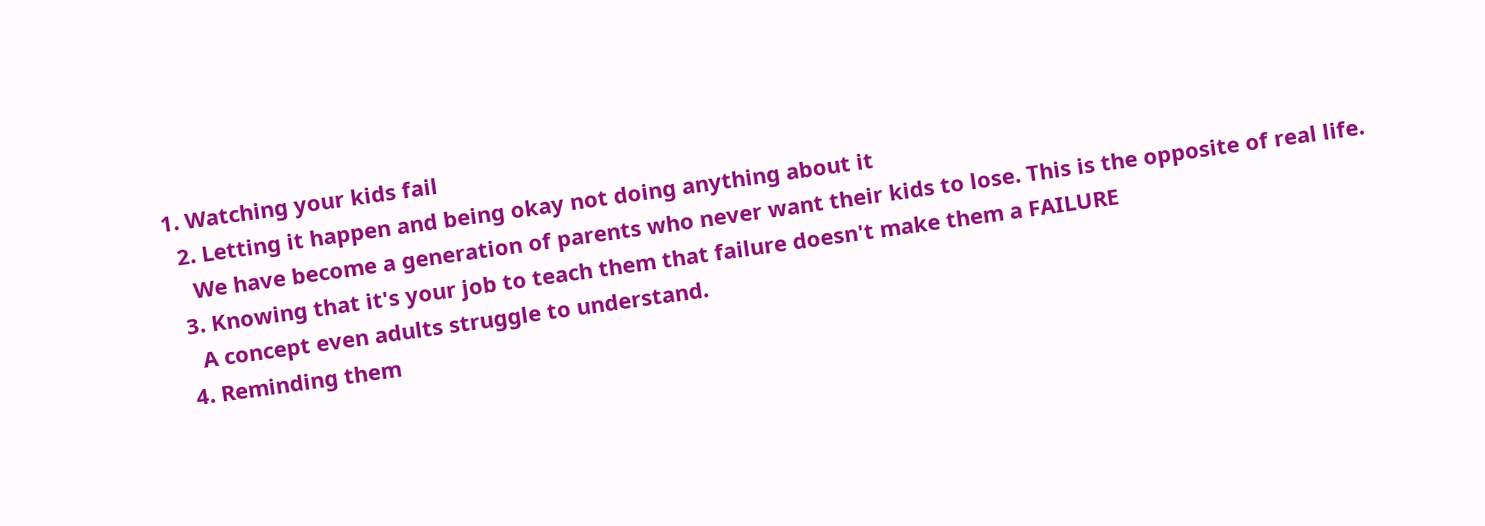1. Watching your kids fail
  2. Letting it happen and being okay not doing anything about it
    We have become a generation of parents who never want their kids to lose. This is the opposite of real life.
  3. Knowing that it's your job to teach them that failure doesn't make them a FAILURE
    A concept even adults struggle to understand.
  4. Reminding them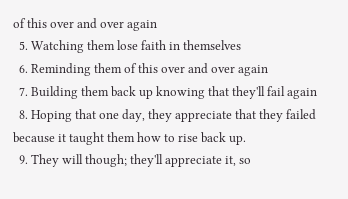of this over and over again
  5. Watching them lose faith in themselves
  6. Reminding them of this over and over again
  7. Building them back up knowing that they'll fail again
  8. Hoping that one day, they appreciate that they failed because it taught them how to rise back up.
  9. They will though; they'll appreciate it, so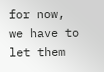for now, we have to let them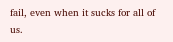fail, even when it sucks for all of us.